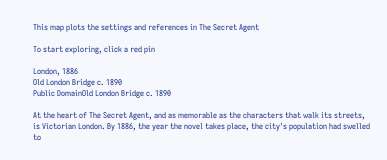This map plots the settings and references in The Secret Agent

To start exploring, click a red pin

London, 1886
Old London Bridge c. 1890
Public DomainOld London Bridge c. 1890

At the heart of The Secret Agent, and as memorable as the characters that walk its streets, is Victorian London. By 1886, the year the novel takes place, the city's population had swelled to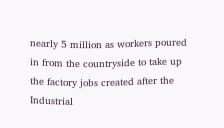nearly 5 million as workers poured in from the countryside to take up the factory jobs created after the Industrial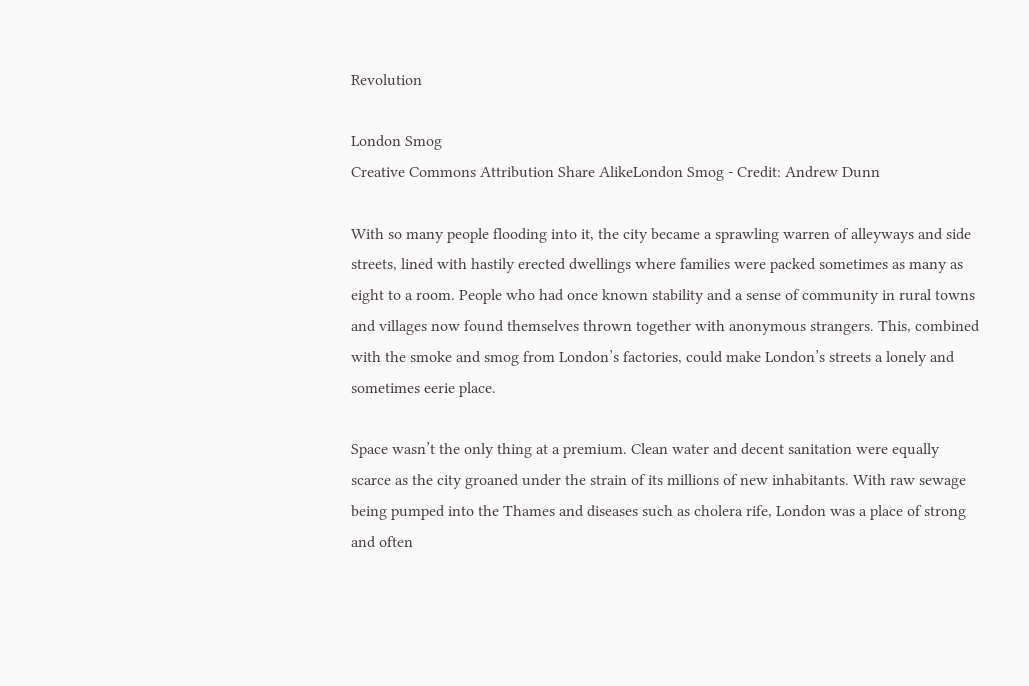Revolution

London Smog
Creative Commons Attribution Share AlikeLondon Smog - Credit: Andrew Dunn

With so many people flooding into it, the city became a sprawling warren of alleyways and side streets, lined with hastily erected dwellings where families were packed sometimes as many as eight to a room. People who had once known stability and a sense of community in rural towns and villages now found themselves thrown together with anonymous strangers. This, combined with the smoke and smog from London’s factories, could make London’s streets a lonely and sometimes eerie place.

Space wasn’t the only thing at a premium. Clean water and decent sanitation were equally scarce as the city groaned under the strain of its millions of new inhabitants. With raw sewage being pumped into the Thames and diseases such as cholera rife, London was a place of strong and often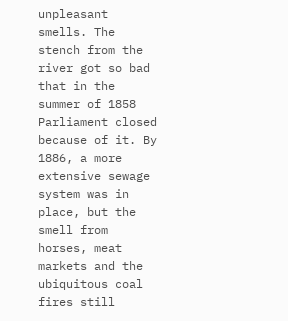unpleasant smells. The stench from the river got so bad that in the summer of 1858 Parliament closed because of it. By 1886, a more extensive sewage system was in place, but the smell from horses, meat markets and the ubiquitous coal fires still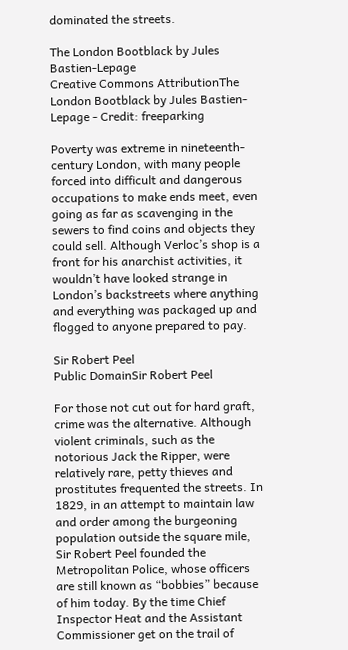dominated the streets.

The London Bootblack by Jules Bastien-Lepage
Creative Commons AttributionThe London Bootblack by Jules Bastien-Lepage - Credit: freeparking

Poverty was extreme in nineteenth-century London, with many people forced into difficult and dangerous occupations to make ends meet, even going as far as scavenging in the sewers to find coins and objects they could sell. Although Verloc’s shop is a front for his anarchist activities, it wouldn’t have looked strange in London’s backstreets where anything and everything was packaged up and flogged to anyone prepared to pay.

Sir Robert Peel
Public DomainSir Robert Peel

For those not cut out for hard graft, crime was the alternative. Although violent criminals, such as the notorious Jack the Ripper, were relatively rare, petty thieves and prostitutes frequented the streets. In 1829, in an attempt to maintain law and order among the burgeoning population outside the square mile, Sir Robert Peel founded the Metropolitan Police, whose officers are still known as “bobbies” because of him today. By the time Chief Inspector Heat and the Assistant Commissioner get on the trail of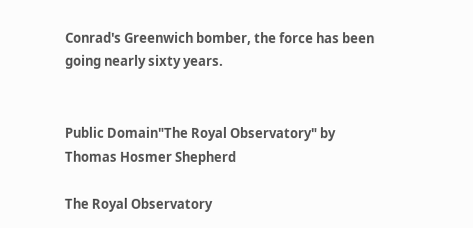Conrad's Greenwich bomber, the force has been going nearly sixty years.


Public Domain"The Royal Observatory" by Thomas Hosmer Shepherd

The Royal Observatory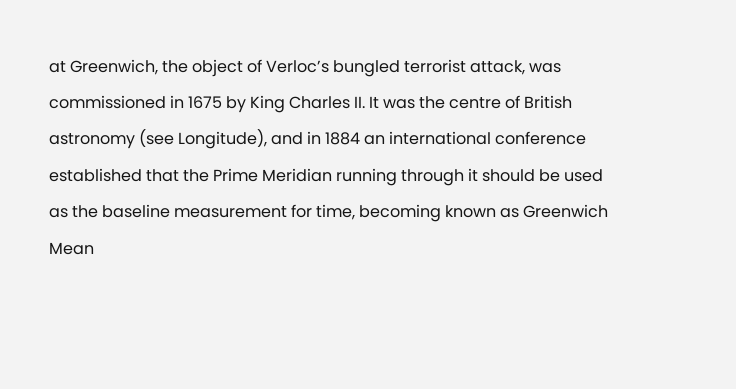at Greenwich, the object of Verloc’s bungled terrorist attack, was commissioned in 1675 by King Charles II. It was the centre of British astronomy (see Longitude), and in 1884 an international conference established that the Prime Meridian running through it should be used as the baseline measurement for time, becoming known as Greenwich Mean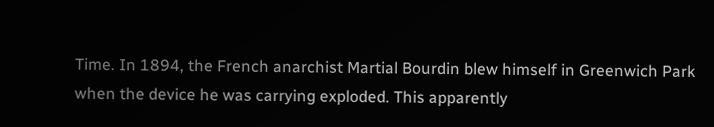Time. In 1894, the French anarchist Martial Bourdin blew himself in Greenwich Park when the device he was carrying exploded. This apparently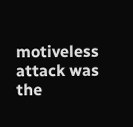motiveless attack was the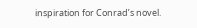inspiration for Conrad’s novel.